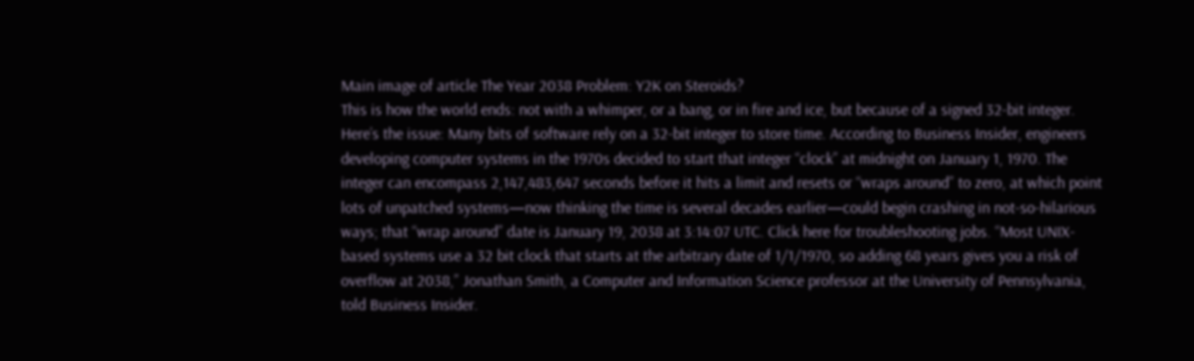Main image of article The Year 2038 Problem: Y2K on Steroids?
This is how the world ends: not with a whimper, or a bang, or in fire and ice, but because of a signed 32-bit integer. Here’s the issue: Many bits of software rely on a 32-bit integer to store time. According to Business Insider, engineers developing computer systems in the 1970s decided to start that integer “clock” at midnight on January 1, 1970. The integer can encompass 2,147,483,647 seconds before it hits a limit and resets or “wraps around” to zero, at which point lots of unpatched systems—now thinking the time is several decades earlier—could begin crashing in not-so-hilarious ways; that “wrap around” date is January 19, 2038 at 3:14:07 UTC. Click here for troubleshooting jobs. “Most UNIX-based systems use a 32 bit clock that starts at the arbitrary date of 1/1/1970, so adding 68 years gives you a risk of overflow at 2038,” Jonathan Smith, a Computer and Information Science professor at the University of Pennsylvania, told Business Insider.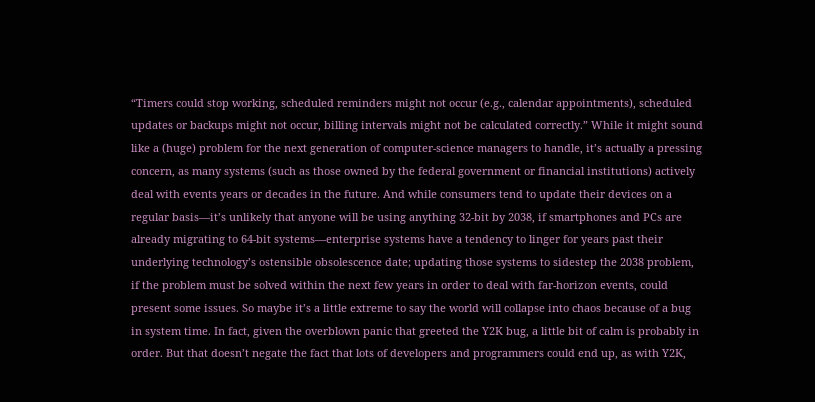“Timers could stop working, scheduled reminders might not occur (e.g., calendar appointments), scheduled updates or backups might not occur, billing intervals might not be calculated correctly.” While it might sound like a (huge) problem for the next generation of computer-science managers to handle, it’s actually a pressing concern, as many systems (such as those owned by the federal government or financial institutions) actively deal with events years or decades in the future. And while consumers tend to update their devices on a regular basis—it’s unlikely that anyone will be using anything 32-bit by 2038, if smartphones and PCs are already migrating to 64-bit systems—enterprise systems have a tendency to linger for years past their underlying technology’s ostensible obsolescence date; updating those systems to sidestep the 2038 problem, if the problem must be solved within the next few years in order to deal with far-horizon events, could present some issues. So maybe it’s a little extreme to say the world will collapse into chaos because of a bug in system time. In fact, given the overblown panic that greeted the Y2K bug, a little bit of calm is probably in order. But that doesn’t negate the fact that lots of developers and programmers could end up, as with Y2K,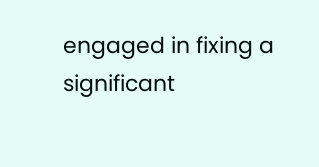engaged in fixing a significant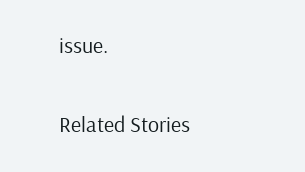issue.

Related Stories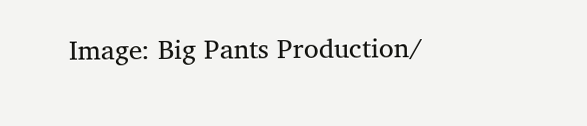Image: Big Pants Production/